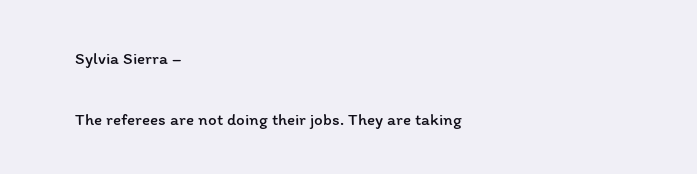Sylvia Sierra –

The referees are not doing their jobs. They are taking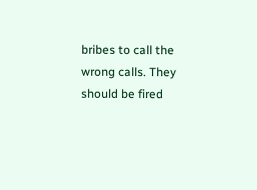bribes to call the wrong calls. They should be fired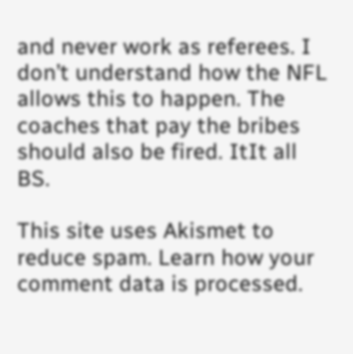and never work as referees. I don’t understand how the NFL allows this to happen. The coaches that pay the bribes should also be fired. ItIt all BS.

This site uses Akismet to reduce spam. Learn how your comment data is processed.